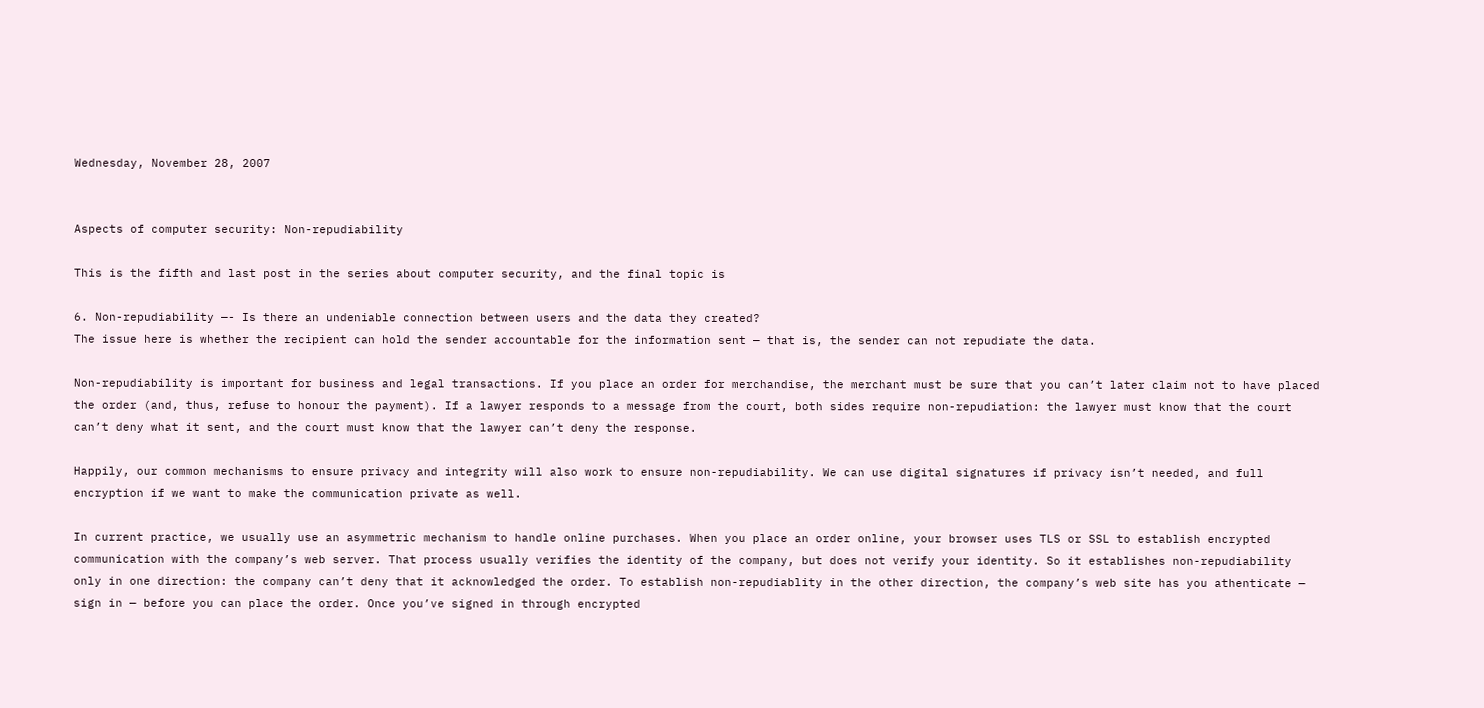Wednesday, November 28, 2007


Aspects of computer security: Non-repudiability

This is the fifth and last post in the series about computer security, and the final topic is

6. Non-repudiability —- Is there an undeniable connection between users and the data they created?
The issue here is whether the recipient can hold the sender accountable for the information sent — that is, the sender can not repudiate the data.

Non-repudiability is important for business and legal transactions. If you place an order for merchandise, the merchant must be sure that you can’t later claim not to have placed the order (and, thus, refuse to honour the payment). If a lawyer responds to a message from the court, both sides require non-repudiation: the lawyer must know that the court can’t deny what it sent, and the court must know that the lawyer can’t deny the response.

Happily, our common mechanisms to ensure privacy and integrity will also work to ensure non-repudiability. We can use digital signatures if privacy isn’t needed, and full encryption if we want to make the communication private as well.

In current practice, we usually use an asymmetric mechanism to handle online purchases. When you place an order online, your browser uses TLS or SSL to establish encrypted communication with the company’s web server. That process usually verifies the identity of the company, but does not verify your identity. So it establishes non-repudiability only in one direction: the company can’t deny that it acknowledged the order. To establish non-repudiablity in the other direction, the company’s web site has you athenticate — sign in — before you can place the order. Once you’ve signed in through encrypted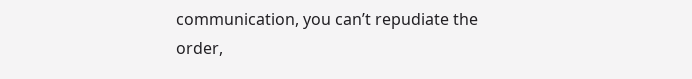communication, you can’t repudiate the order,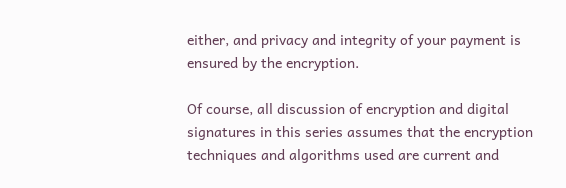either, and privacy and integrity of your payment is ensured by the encryption.

Of course, all discussion of encryption and digital signatures in this series assumes that the encryption techniques and algorithms used are current and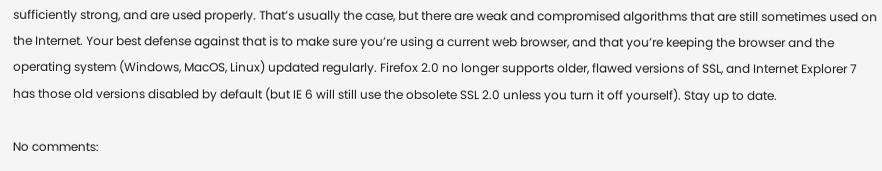sufficiently strong, and are used properly. That’s usually the case, but there are weak and compromised algorithms that are still sometimes used on the Internet. Your best defense against that is to make sure you’re using a current web browser, and that you’re keeping the browser and the operating system (Windows, MacOS, Linux) updated regularly. Firefox 2.0 no longer supports older, flawed versions of SSL, and Internet Explorer 7 has those old versions disabled by default (but IE 6 will still use the obsolete SSL 2.0 unless you turn it off yourself). Stay up to date.

No comments: